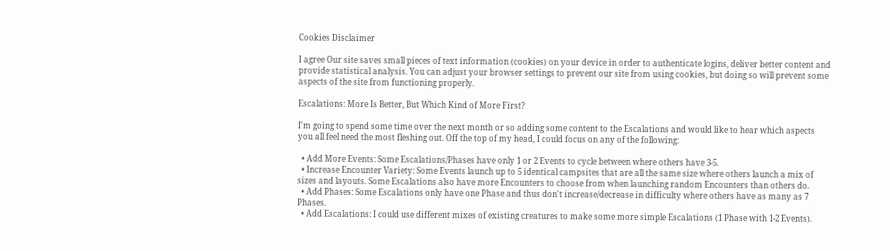Cookies Disclaimer

I agree Our site saves small pieces of text information (cookies) on your device in order to authenticate logins, deliver better content and provide statistical analysis. You can adjust your browser settings to prevent our site from using cookies, but doing so will prevent some aspects of the site from functioning properly.

Escalations: More Is Better, But Which Kind of More First?

I'm going to spend some time over the next month or so adding some content to the Escalations and would like to hear which aspects you all feel need the most fleshing out. Off the top of my head, I could focus on any of the following:

  • Add More Events: Some Escalations/Phases have only 1 or 2 Events to cycle between where others have 3-5.
  • Increase Encounter Variety: Some Events launch up to 5 identical campsites that are all the same size where others launch a mix of sizes and layouts. Some Escalations also have more Encounters to choose from when launching random Encounters than others do.
  • Add Phases: Some Escalations only have one Phase and thus don't increase/decrease in difficulty where others have as many as 7 Phases.
  • Add Escalations: I could use different mixes of existing creatures to make some more simple Escalations (1 Phase with 1-2 Events).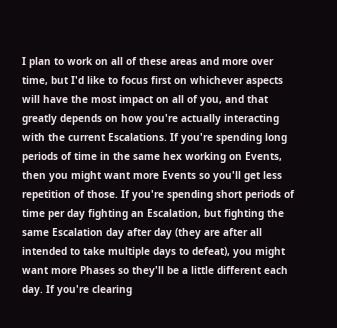I plan to work on all of these areas and more over time, but I'd like to focus first on whichever aspects will have the most impact on all of you, and that greatly depends on how you're actually interacting with the current Escalations. If you're spending long periods of time in the same hex working on Events, then you might want more Events so you'll get less repetition of those. If you're spending short periods of time per day fighting an Escalation, but fighting the same Escalation day after day (they are after all intended to take multiple days to defeat), you might want more Phases so they'll be a little different each day. If you're clearing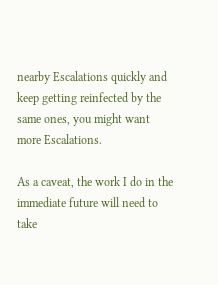nearby Escalations quickly and keep getting reinfected by the same ones, you might want more Escalations.

As a caveat, the work I do in the immediate future will need to take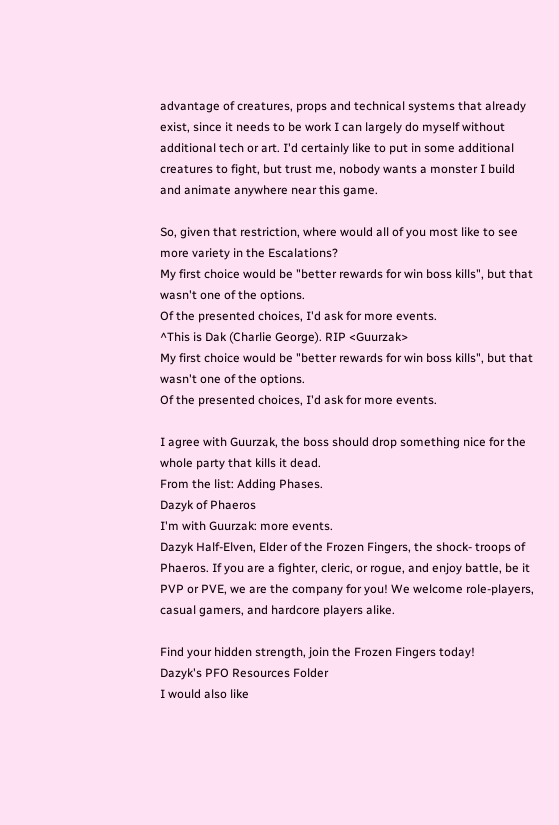advantage of creatures, props and technical systems that already exist, since it needs to be work I can largely do myself without additional tech or art. I'd certainly like to put in some additional creatures to fight, but trust me, nobody wants a monster I build and animate anywhere near this game.

So, given that restriction, where would all of you most like to see more variety in the Escalations?
My first choice would be "better rewards for win boss kills", but that wasn't one of the options.
Of the presented choices, I'd ask for more events.
^This is Dak (Charlie George). RIP <Guurzak>
My first choice would be "better rewards for win boss kills", but that wasn't one of the options.
Of the presented choices, I'd ask for more events.

I agree with Guurzak, the boss should drop something nice for the whole party that kills it dead.
From the list: Adding Phases.
Dazyk of Phaeros
I'm with Guurzak: more events.
Dazyk Half-Elven, Elder of the Frozen Fingers, the shock- troops of Phaeros. If you are a fighter, cleric, or rogue, and enjoy battle, be it PVP or PVE, we are the company for you! We welcome role-players, casual gamers, and hardcore players alike.

Find your hidden strength, join the Frozen Fingers today!
Dazyk's PFO Resources Folder
I would also like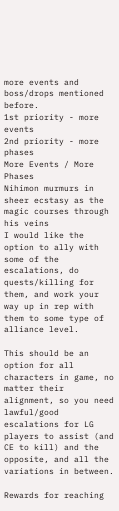more events and boss/drops mentioned before.
1st priority - more events
2nd priority - more phases
More Events / More Phases
Nihimon murmurs in sheer ecstasy as the magic courses through his veins
I would like the option to ally with some of the escalations, do quests/killing for them, and work your way up in rep with them to some type of alliance level.

This should be an option for all characters in game, no matter their alignment, so you need lawful/good escalations for LG players to assist (and CE to kill) and the opposite, and all the variations in between.

Rewards for reaching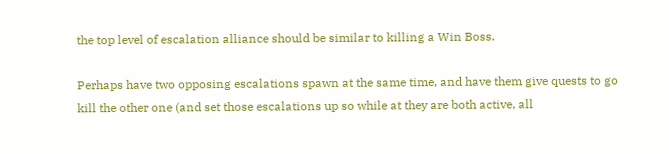the top level of escalation alliance should be similar to killing a Win Boss.

Perhaps have two opposing escalations spawn at the same time, and have them give quests to go kill the other one (and set those escalations up so while at they are both active, all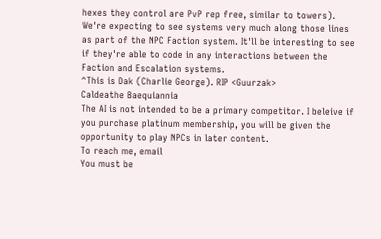hexes they control are PvP rep free, similar to towers).
We're expecting to see systems very much along those lines as part of the NPC Faction system. It'll be interesting to see if they're able to code in any interactions between the Faction and Escalation systems.
^This is Dak (Charlie George). RIP <Guurzak>
Caldeathe Baequiannia
The AI is not intended to be a primary competitor. I beleive if you purchase platinum membership, you will be given the opportunity to play NPCs in later content.
To reach me, email
You must be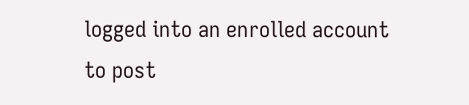logged into an enrolled account to post